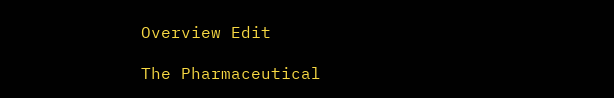Overview Edit

The Pharmaceutical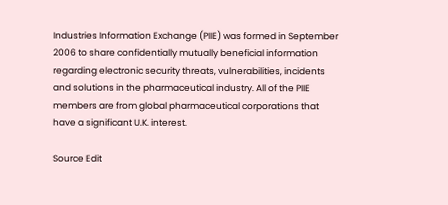Industries Information Exchange (PIIE) was formed in September 2006 to share confidentially mutually beneficial information regarding electronic security threats, vulnerabilities, incidents and solutions in the pharmaceutical industry. All of the PIIE members are from global pharmaceutical corporations that have a significant U.K. interest.

Source Edit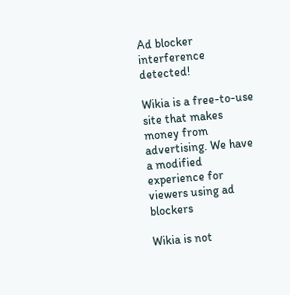Ad blocker interference detected!

Wikia is a free-to-use site that makes money from advertising. We have a modified experience for viewers using ad blockers

Wikia is not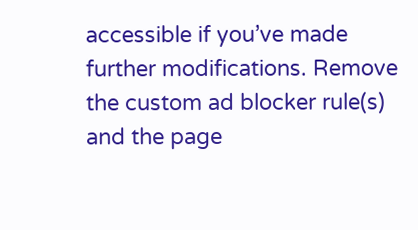accessible if you’ve made further modifications. Remove the custom ad blocker rule(s) and the page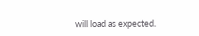will load as expected.